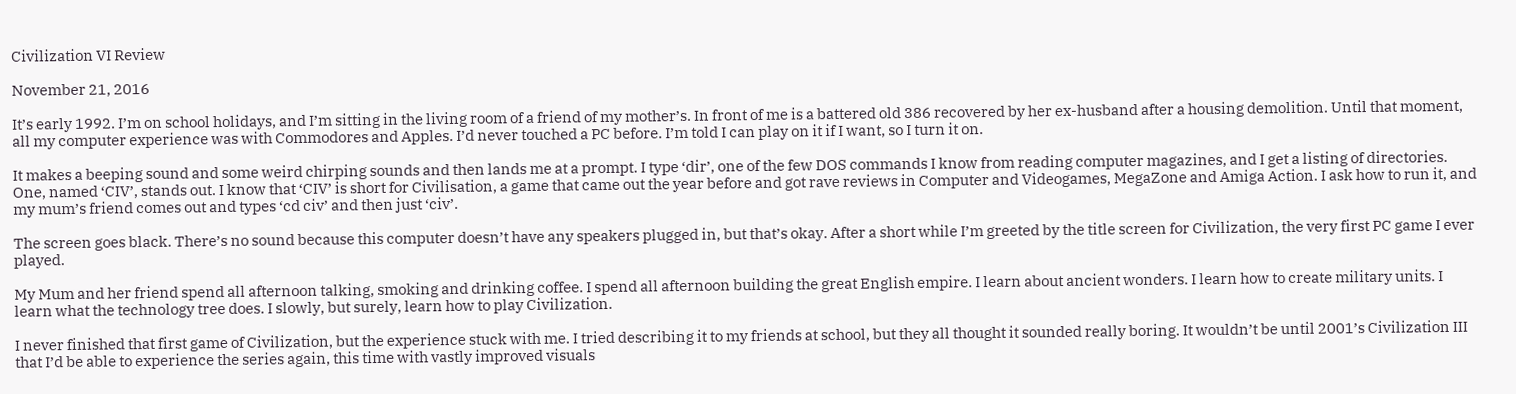Civilization VI Review

November 21, 2016

It’s early 1992. I’m on school holidays, and I’m sitting in the living room of a friend of my mother’s. In front of me is a battered old 386 recovered by her ex-husband after a housing demolition. Until that moment, all my computer experience was with Commodores and Apples. I’d never touched a PC before. I’m told I can play on it if I want, so I turn it on.

It makes a beeping sound and some weird chirping sounds and then lands me at a prompt. I type ‘dir’, one of the few DOS commands I know from reading computer magazines, and I get a listing of directories. One, named ‘CIV’, stands out. I know that ‘CIV’ is short for Civilisation, a game that came out the year before and got rave reviews in Computer and Videogames, MegaZone and Amiga Action. I ask how to run it, and my mum’s friend comes out and types ‘cd civ’ and then just ‘civ’.

The screen goes black. There’s no sound because this computer doesn’t have any speakers plugged in, but that’s okay. After a short while I’m greeted by the title screen for Civilization, the very first PC game I ever played.

My Mum and her friend spend all afternoon talking, smoking and drinking coffee. I spend all afternoon building the great English empire. I learn about ancient wonders. I learn how to create military units. I learn what the technology tree does. I slowly, but surely, learn how to play Civilization.

I never finished that first game of Civilization, but the experience stuck with me. I tried describing it to my friends at school, but they all thought it sounded really boring. It wouldn’t be until 2001’s Civilization III that I’d be able to experience the series again, this time with vastly improved visuals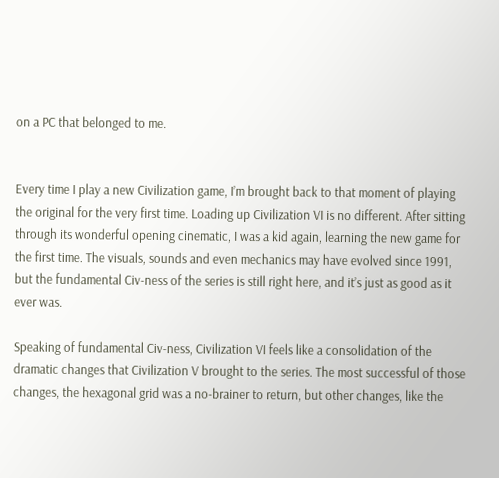on a PC that belonged to me.


Every time I play a new Civilization game, I’m brought back to that moment of playing the original for the very first time. Loading up Civilization VI is no different. After sitting through its wonderful opening cinematic, I was a kid again, learning the new game for the first time. The visuals, sounds and even mechanics may have evolved since 1991, but the fundamental Civ-ness of the series is still right here, and it’s just as good as it ever was.

Speaking of fundamental Civ-ness, Civilization VI feels like a consolidation of the dramatic changes that Civilization V brought to the series. The most successful of those changes, the hexagonal grid was a no-brainer to return, but other changes, like the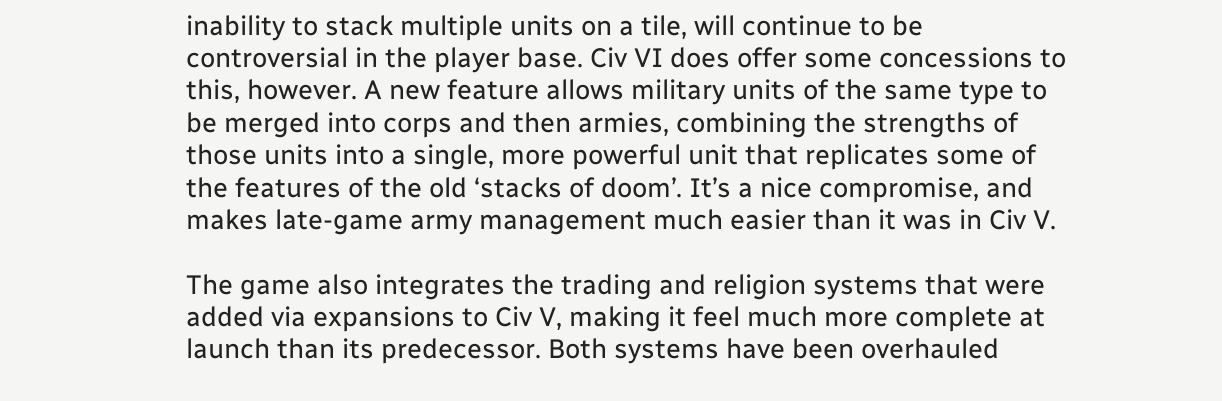inability to stack multiple units on a tile, will continue to be controversial in the player base. Civ VI does offer some concessions to this, however. A new feature allows military units of the same type to be merged into corps and then armies, combining the strengths of those units into a single, more powerful unit that replicates some of the features of the old ‘stacks of doom’. It’s a nice compromise, and makes late-game army management much easier than it was in Civ V.

The game also integrates the trading and religion systems that were added via expansions to Civ V, making it feel much more complete at launch than its predecessor. Both systems have been overhauled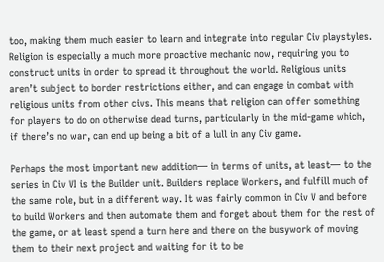too, making them much easier to learn and integrate into regular Civ playstyles. Religion is especially a much more proactive mechanic now, requiring you to construct units in order to spread it throughout the world. Religious units aren’t subject to border restrictions either, and can engage in combat with religious units from other civs. This means that religion can offer something for players to do on otherwise dead turns, particularly in the mid-game which, if there’s no war, can end up being a bit of a lull in any Civ game.

Perhaps the most important new addition— in terms of units, at least— to the series in Civ VI is the Builder unit. Builders replace Workers, and fulfill much of the same role, but in a different way. It was fairly common in Civ V and before to build Workers and then automate them and forget about them for the rest of the game, or at least spend a turn here and there on the busywork of moving them to their next project and waiting for it to be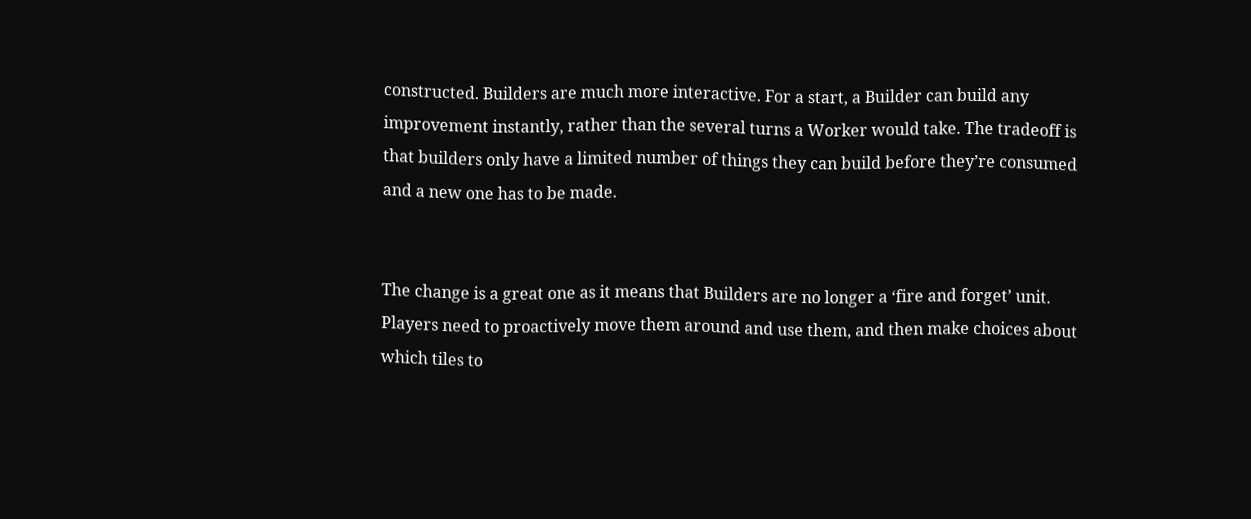constructed. Builders are much more interactive. For a start, a Builder can build any improvement instantly, rather than the several turns a Worker would take. The tradeoff is that builders only have a limited number of things they can build before they’re consumed and a new one has to be made.


The change is a great one as it means that Builders are no longer a ‘fire and forget’ unit. Players need to proactively move them around and use them, and then make choices about which tiles to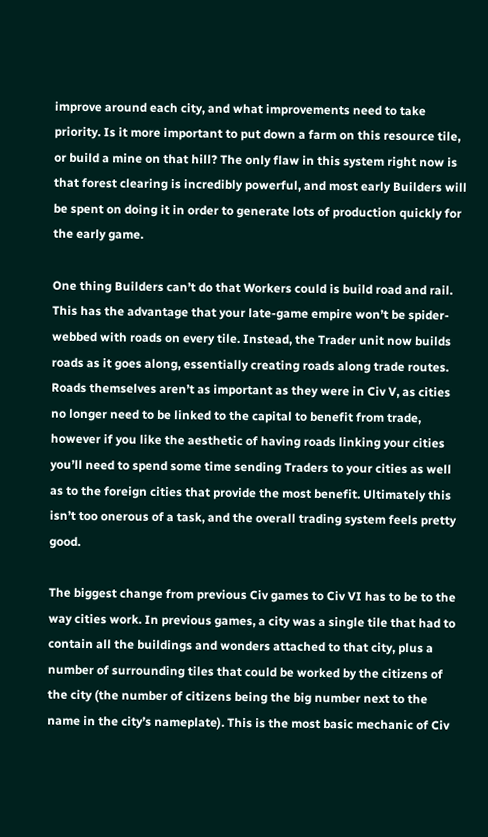improve around each city, and what improvements need to take priority. Is it more important to put down a farm on this resource tile, or build a mine on that hill? The only flaw in this system right now is that forest clearing is incredibly powerful, and most early Builders will be spent on doing it in order to generate lots of production quickly for the early game.

One thing Builders can’t do that Workers could is build road and rail. This has the advantage that your late-game empire won’t be spider-webbed with roads on every tile. Instead, the Trader unit now builds roads as it goes along, essentially creating roads along trade routes. Roads themselves aren’t as important as they were in Civ V, as cities no longer need to be linked to the capital to benefit from trade, however if you like the aesthetic of having roads linking your cities you’ll need to spend some time sending Traders to your cities as well as to the foreign cities that provide the most benefit. Ultimately this isn’t too onerous of a task, and the overall trading system feels pretty good.

The biggest change from previous Civ games to Civ VI has to be to the way cities work. In previous games, a city was a single tile that had to contain all the buildings and wonders attached to that city, plus a number of surrounding tiles that could be worked by the citizens of the city (the number of citizens being the big number next to the name in the city’s nameplate). This is the most basic mechanic of Civ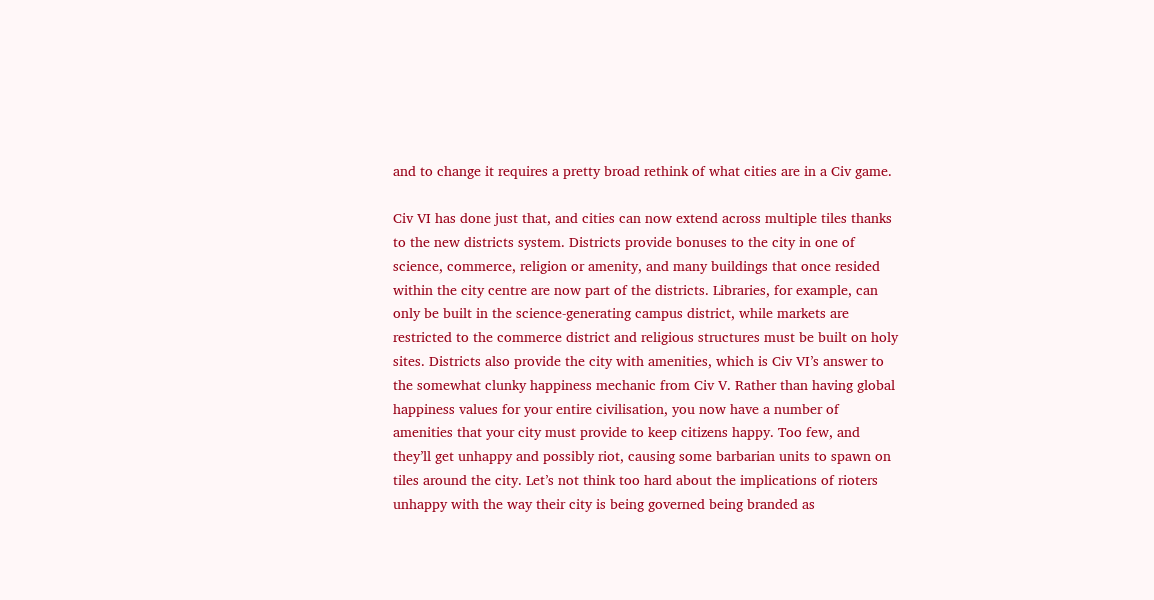and to change it requires a pretty broad rethink of what cities are in a Civ game.

Civ VI has done just that, and cities can now extend across multiple tiles thanks to the new districts system. Districts provide bonuses to the city in one of science, commerce, religion or amenity, and many buildings that once resided within the city centre are now part of the districts. Libraries, for example, can only be built in the science-generating campus district, while markets are restricted to the commerce district and religious structures must be built on holy sites. Districts also provide the city with amenities, which is Civ VI’s answer to the somewhat clunky happiness mechanic from Civ V. Rather than having global happiness values for your entire civilisation, you now have a number of amenities that your city must provide to keep citizens happy. Too few, and they’ll get unhappy and possibly riot, causing some barbarian units to spawn on tiles around the city. Let’s not think too hard about the implications of rioters unhappy with the way their city is being governed being branded as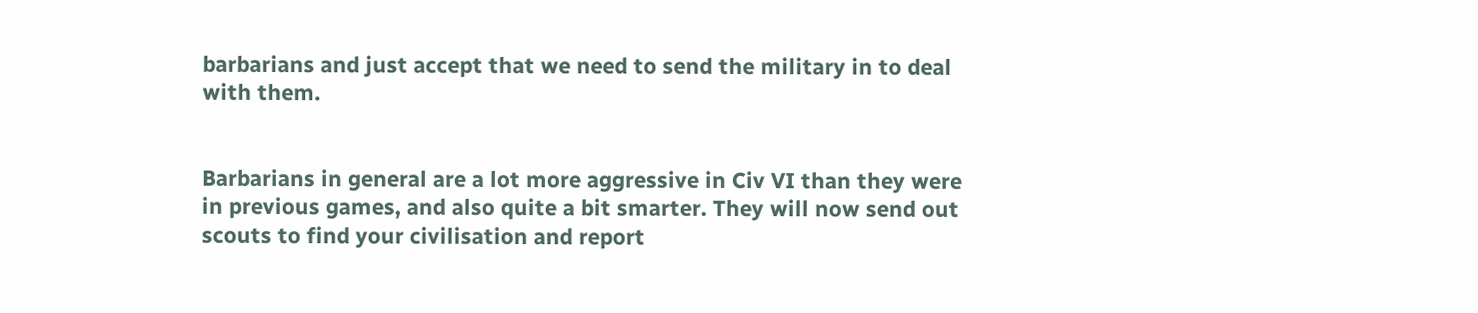barbarians and just accept that we need to send the military in to deal with them.


Barbarians in general are a lot more aggressive in Civ VI than they were in previous games, and also quite a bit smarter. They will now send out scouts to find your civilisation and report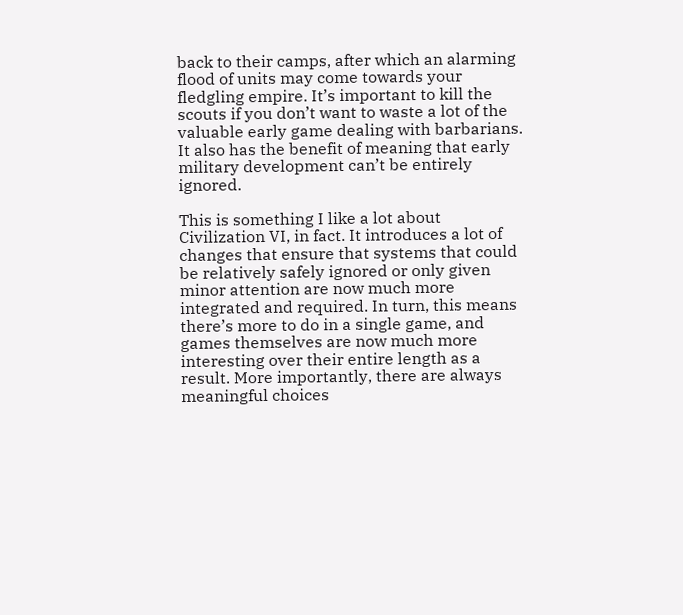back to their camps, after which an alarming flood of units may come towards your fledgling empire. It’s important to kill the scouts if you don’t want to waste a lot of the valuable early game dealing with barbarians. It also has the benefit of meaning that early military development can’t be entirely ignored.

This is something I like a lot about Civilization VI, in fact. It introduces a lot of changes that ensure that systems that could be relatively safely ignored or only given minor attention are now much more integrated and required. In turn, this means there’s more to do in a single game, and games themselves are now much more interesting over their entire length as a result. More importantly, there are always meaningful choices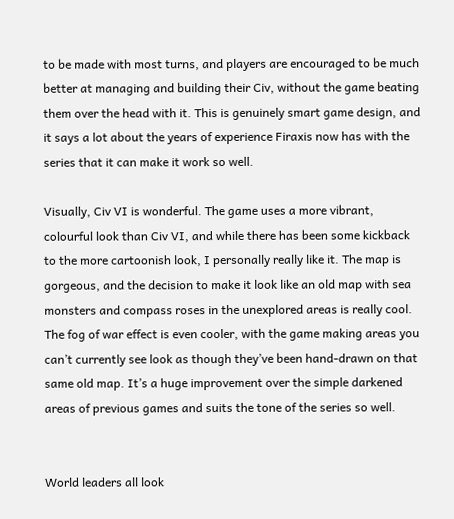to be made with most turns, and players are encouraged to be much better at managing and building their Civ, without the game beating them over the head with it. This is genuinely smart game design, and it says a lot about the years of experience Firaxis now has with the series that it can make it work so well.

Visually, Civ VI is wonderful. The game uses a more vibrant, colourful look than Civ VI, and while there has been some kickback to the more cartoonish look, I personally really like it. The map is gorgeous, and the decision to make it look like an old map with sea monsters and compass roses in the unexplored areas is really cool. The fog of war effect is even cooler, with the game making areas you can’t currently see look as though they’ve been hand-drawn on that same old map. It’s a huge improvement over the simple darkened areas of previous games and suits the tone of the series so well.


World leaders all look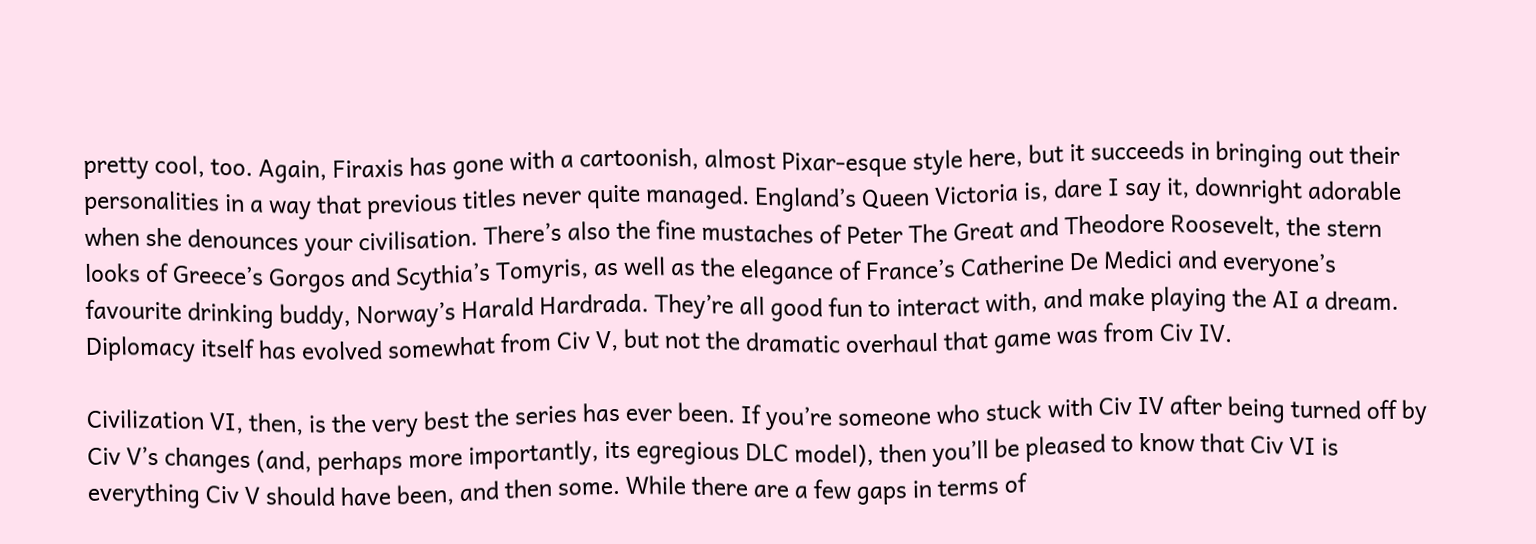pretty cool, too. Again, Firaxis has gone with a cartoonish, almost Pixar-esque style here, but it succeeds in bringing out their personalities in a way that previous titles never quite managed. England’s Queen Victoria is, dare I say it, downright adorable when she denounces your civilisation. There’s also the fine mustaches of Peter The Great and Theodore Roosevelt, the stern looks of Greece’s Gorgos and Scythia’s Tomyris, as well as the elegance of France’s Catherine De Medici and everyone’s favourite drinking buddy, Norway’s Harald Hardrada. They’re all good fun to interact with, and make playing the AI a dream. Diplomacy itself has evolved somewhat from Civ V, but not the dramatic overhaul that game was from Civ IV.

Civilization VI, then, is the very best the series has ever been. If you’re someone who stuck with Civ IV after being turned off by Civ V’s changes (and, perhaps more importantly, its egregious DLC model), then you’ll be pleased to know that Civ VI is everything Civ V should have been, and then some. While there are a few gaps in terms of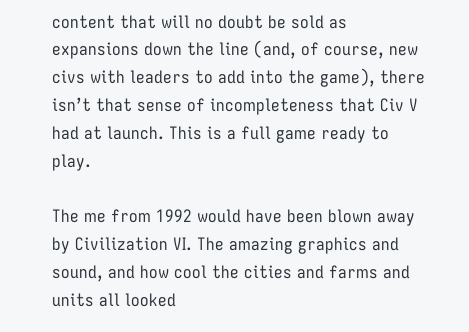content that will no doubt be sold as expansions down the line (and, of course, new civs with leaders to add into the game), there isn’t that sense of incompleteness that Civ V had at launch. This is a full game ready to play.

The me from 1992 would have been blown away by Civilization VI. The amazing graphics and sound, and how cool the cities and farms and units all looked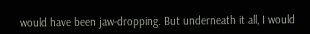would have been jaw-dropping. But underneath it all, I would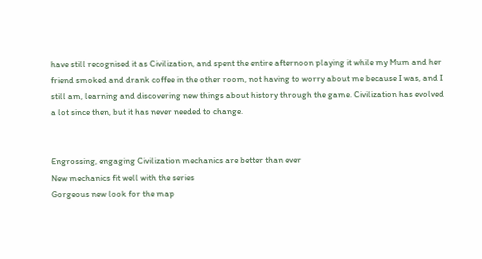have still recognised it as Civilization, and spent the entire afternoon playing it while my Mum and her friend smoked and drank coffee in the other room, not having to worry about me because I was, and I still am, learning and discovering new things about history through the game. Civilization has evolved a lot since then, but it has never needed to change.


Engrossing, engaging Civilization mechanics are better than ever
New mechanics fit well with the series
Gorgeous new look for the map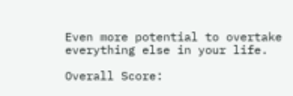Even more potential to overtake everything else in your life.

Overall Score: